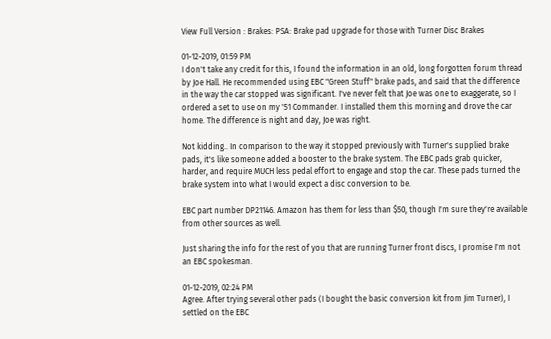View Full Version : Brakes: PSA: Brake pad upgrade for those with Turner Disc Brakes

01-12-2019, 01:59 PM
I don't take any credit for this, I found the information in an old, long forgotten forum thread by Joe Hall. He recommended using EBC "Green Stuff" brake pads, and said that the difference in the way the car stopped was significant. I've never felt that Joe was one to exaggerate, so I ordered a set to use on my '51 Commander. I installed them this morning and drove the car home. The difference is night and day, Joe was right.

Not kidding.. In comparison to the way it stopped previously with Turner's supplied brake pads, it's like someone added a booster to the brake system. The EBC pads grab quicker, harder, and require MUCH less pedal effort to engage and stop the car. These pads turned the brake system into what I would expect a disc conversion to be.

EBC part number DP21146. Amazon has them for less than $50, though I'm sure they're available from other sources as well.

Just sharing the info for the rest of you that are running Turner front discs, I promise I'm not an EBC spokesman.

01-12-2019, 02:24 PM
Agree. After trying several other pads (I bought the basic conversion kit from Jim Turner), I settled on the EBC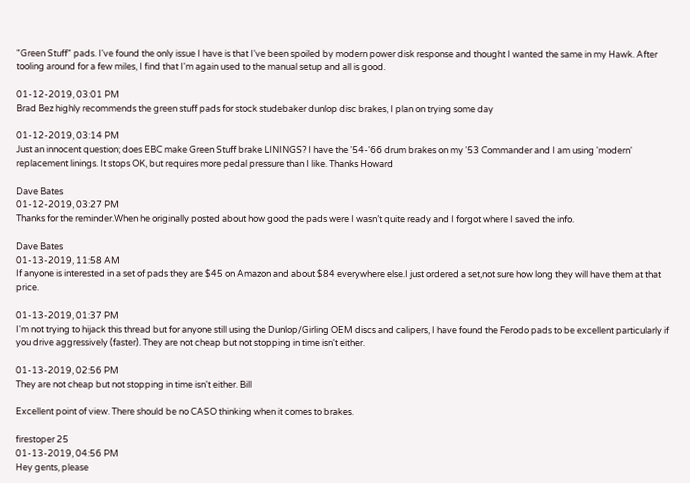"Green Stuff" pads. I've found the only issue I have is that I've been spoiled by modern power disk response and thought I wanted the same in my Hawk. After tooling around for a few miles, I find that I'm again used to the manual setup and all is good.

01-12-2019, 03:01 PM
Brad Bez highly recommends the green stuff pads for stock studebaker dunlop disc brakes, I plan on trying some day

01-12-2019, 03:14 PM
Just an innocent question; does EBC make Green Stuff brake LININGS? I have the '54-'66 drum brakes on my '53 Commander and I am using 'modern' replacement linings. It stops OK, but requires more pedal pressure than I like. Thanks Howard

Dave Bates
01-12-2019, 03:27 PM
Thanks for the reminder.When he originally posted about how good the pads were I wasn’t quite ready and I forgot where I saved the info.

Dave Bates
01-13-2019, 11:58 AM
If anyone is interested in a set of pads they are $45 on Amazon and about $84 everywhere else.I just ordered a set,not sure how long they will have them at that price.

01-13-2019, 01:37 PM
I'm not trying to hijack this thread but for anyone still using the Dunlop/Girling OEM discs and calipers, I have found the Ferodo pads to be excellent particularly if you drive aggressively (faster). They are not cheap but not stopping in time isn't either.

01-13-2019, 02:56 PM
They are not cheap but not stopping in time isn't either. Bill

Excellent point of view. There should be no CASO thinking when it comes to brakes.

firestoper 25
01-13-2019, 04:56 PM
Hey gents, please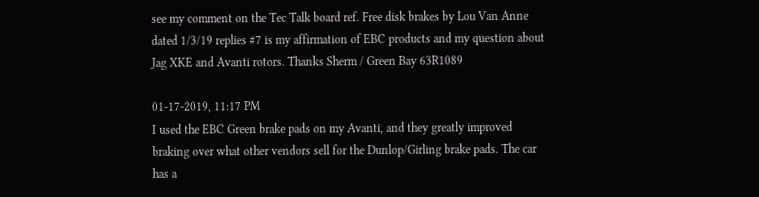see my comment on the Tec Talk board ref. Free disk brakes by Lou Van Anne dated 1/3/19 replies #7 is my affirmation of EBC products and my question about Jag XKE and Avanti rotors. Thanks Sherm / Green Bay 63R1089

01-17-2019, 11:17 PM
I used the EBC Green brake pads on my Avanti, and they greatly improved braking over what other vendors sell for the Dunlop/Girling brake pads. The car has a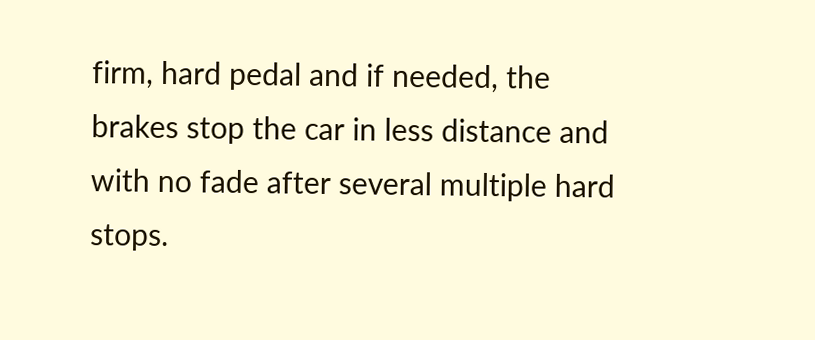firm, hard pedal and if needed, the brakes stop the car in less distance and with no fade after several multiple hard stops.